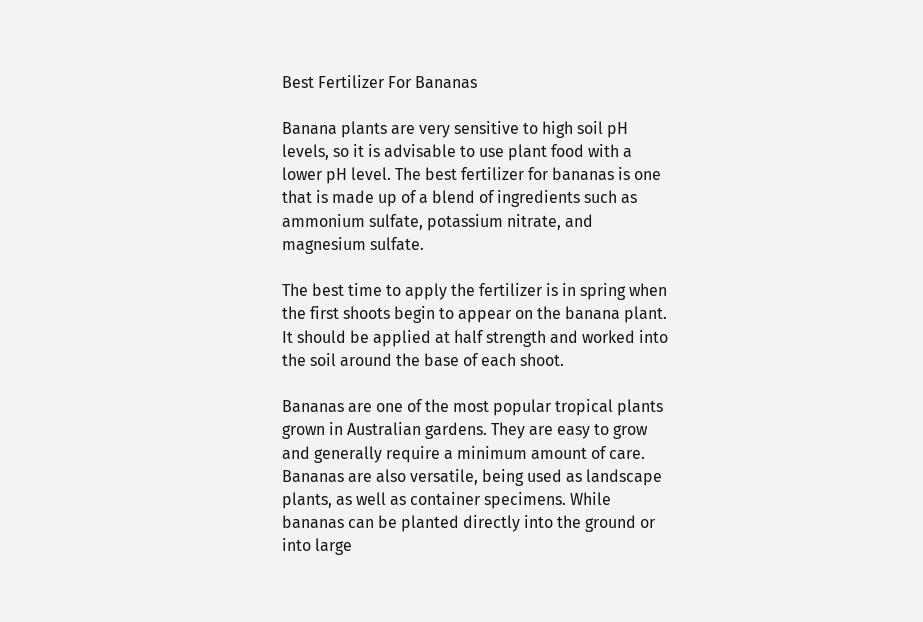Best Fertilizer For Bananas

Banana plants are very sensitive to high soil pH levels, so it is advisable to use plant food with a lower pH level. The best fertilizer for bananas is one that is made up of a blend of ingredients such as ammonium sulfate, potassium nitrate, and magnesium sulfate.

The best time to apply the fertilizer is in spring when the first shoots begin to appear on the banana plant. It should be applied at half strength and worked into the soil around the base of each shoot.

Bananas are one of the most popular tropical plants grown in Australian gardens. They are easy to grow and generally require a minimum amount of care. Bananas are also versatile, being used as landscape plants, as well as container specimens. While bananas can be planted directly into the ground or into large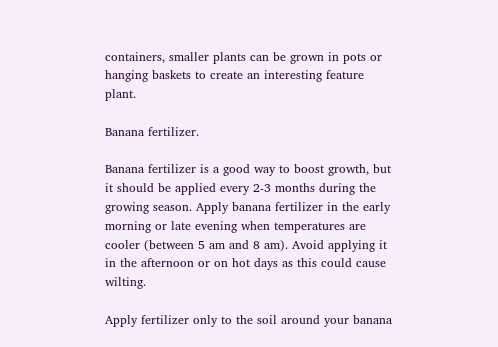containers, smaller plants can be grown in pots or hanging baskets to create an interesting feature plant.

Banana fertilizer.

Banana fertilizer is a good way to boost growth, but it should be applied every 2-3 months during the growing season. Apply banana fertilizer in the early morning or late evening when temperatures are cooler (between 5 am and 8 am). Avoid applying it in the afternoon or on hot days as this could cause wilting.

Apply fertilizer only to the soil around your banana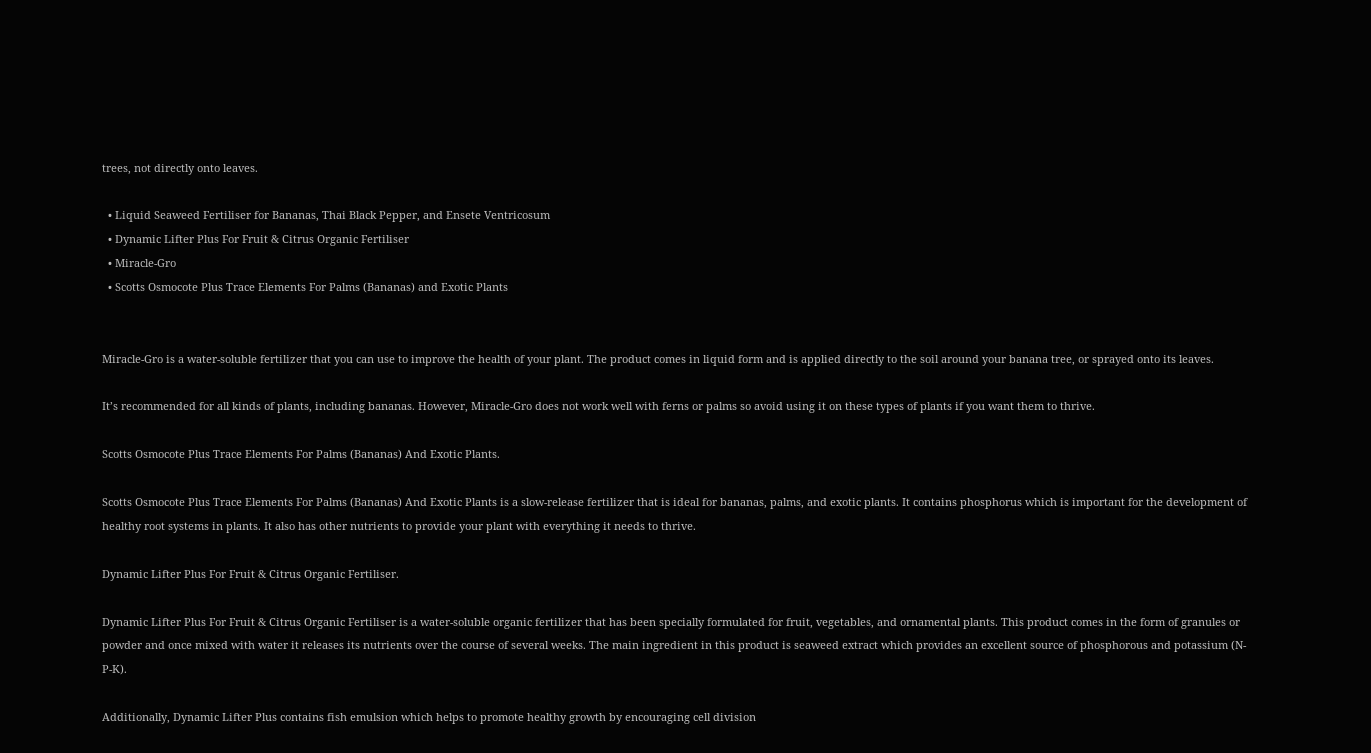trees, not directly onto leaves.

  • Liquid Seaweed Fertiliser for Bananas, Thai Black Pepper, and Ensete Ventricosum
  • Dynamic Lifter Plus For Fruit & Citrus Organic Fertiliser
  • Miracle-Gro
  • Scotts Osmocote Plus Trace Elements For Palms (Bananas) and Exotic Plants


Miracle-Gro is a water-soluble fertilizer that you can use to improve the health of your plant. The product comes in liquid form and is applied directly to the soil around your banana tree, or sprayed onto its leaves.

It’s recommended for all kinds of plants, including bananas. However, Miracle-Gro does not work well with ferns or palms so avoid using it on these types of plants if you want them to thrive.

Scotts Osmocote Plus Trace Elements For Palms (Bananas) And Exotic Plants.

Scotts Osmocote Plus Trace Elements For Palms (Bananas) And Exotic Plants is a slow-release fertilizer that is ideal for bananas, palms, and exotic plants. It contains phosphorus which is important for the development of healthy root systems in plants. It also has other nutrients to provide your plant with everything it needs to thrive.

Dynamic Lifter Plus For Fruit & Citrus Organic Fertiliser.

Dynamic Lifter Plus For Fruit & Citrus Organic Fertiliser is a water-soluble organic fertilizer that has been specially formulated for fruit, vegetables, and ornamental plants. This product comes in the form of granules or powder and once mixed with water it releases its nutrients over the course of several weeks. The main ingredient in this product is seaweed extract which provides an excellent source of phosphorous and potassium (N-P-K).

Additionally, Dynamic Lifter Plus contains fish emulsion which helps to promote healthy growth by encouraging cell division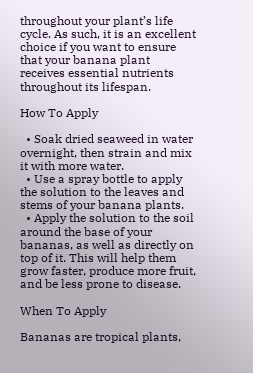throughout your plant’s life cycle. As such, it is an excellent choice if you want to ensure that your banana plant receives essential nutrients throughout its lifespan.

How To Apply

  • Soak dried seaweed in water overnight, then strain and mix it with more water.
  • Use a spray bottle to apply the solution to the leaves and stems of your banana plants.
  • Apply the solution to the soil around the base of your bananas, as well as directly on top of it. This will help them grow faster, produce more fruit, and be less prone to disease.

When To Apply

Bananas are tropical plants,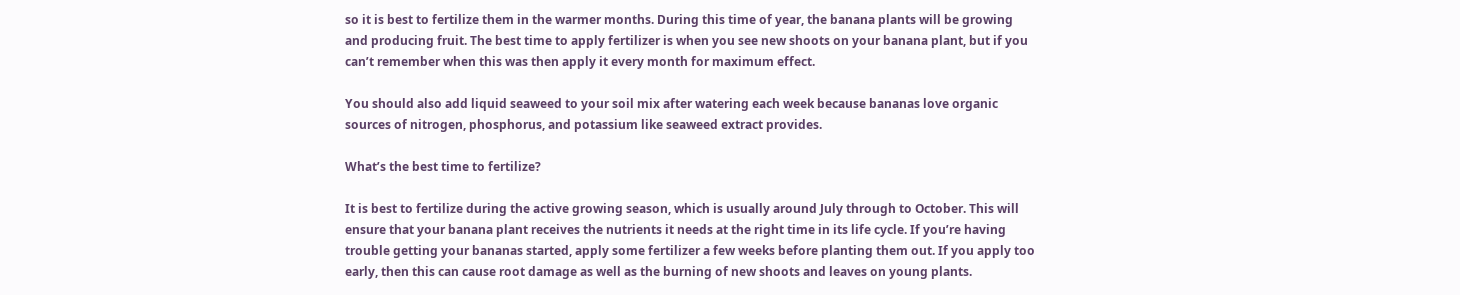so it is best to fertilize them in the warmer months. During this time of year, the banana plants will be growing and producing fruit. The best time to apply fertilizer is when you see new shoots on your banana plant, but if you can’t remember when this was then apply it every month for maximum effect.

You should also add liquid seaweed to your soil mix after watering each week because bananas love organic sources of nitrogen, phosphorus, and potassium like seaweed extract provides.

What’s the best time to fertilize?

It is best to fertilize during the active growing season, which is usually around July through to October. This will ensure that your banana plant receives the nutrients it needs at the right time in its life cycle. If you’re having trouble getting your bananas started, apply some fertilizer a few weeks before planting them out. If you apply too early, then this can cause root damage as well as the burning of new shoots and leaves on young plants.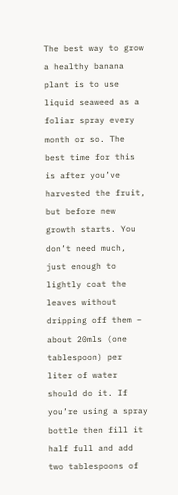The best way to grow a healthy banana plant is to use liquid seaweed as a foliar spray every month or so. The best time for this is after you’ve harvested the fruit, but before new growth starts. You don’t need much, just enough to lightly coat the leaves without dripping off them – about 20mls (one tablespoon) per liter of water should do it. If you’re using a spray bottle then fill it half full and add two tablespoons of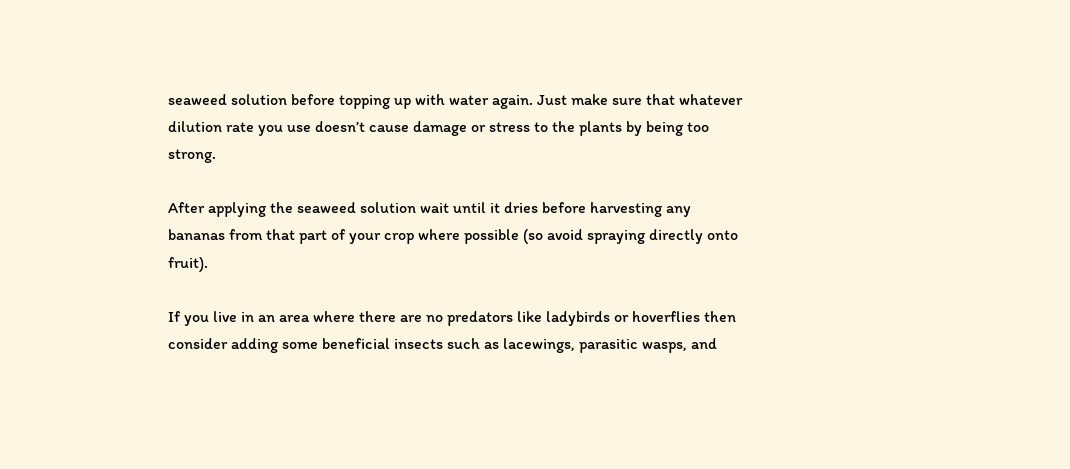seaweed solution before topping up with water again. Just make sure that whatever dilution rate you use doesn’t cause damage or stress to the plants by being too strong.

After applying the seaweed solution wait until it dries before harvesting any bananas from that part of your crop where possible (so avoid spraying directly onto fruit).

If you live in an area where there are no predators like ladybirds or hoverflies then consider adding some beneficial insects such as lacewings, parasitic wasps, and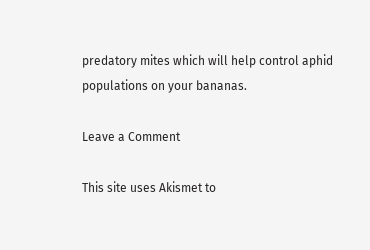predatory mites which will help control aphid populations on your bananas.

Leave a Comment

This site uses Akismet to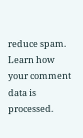reduce spam. Learn how your comment data is processed.